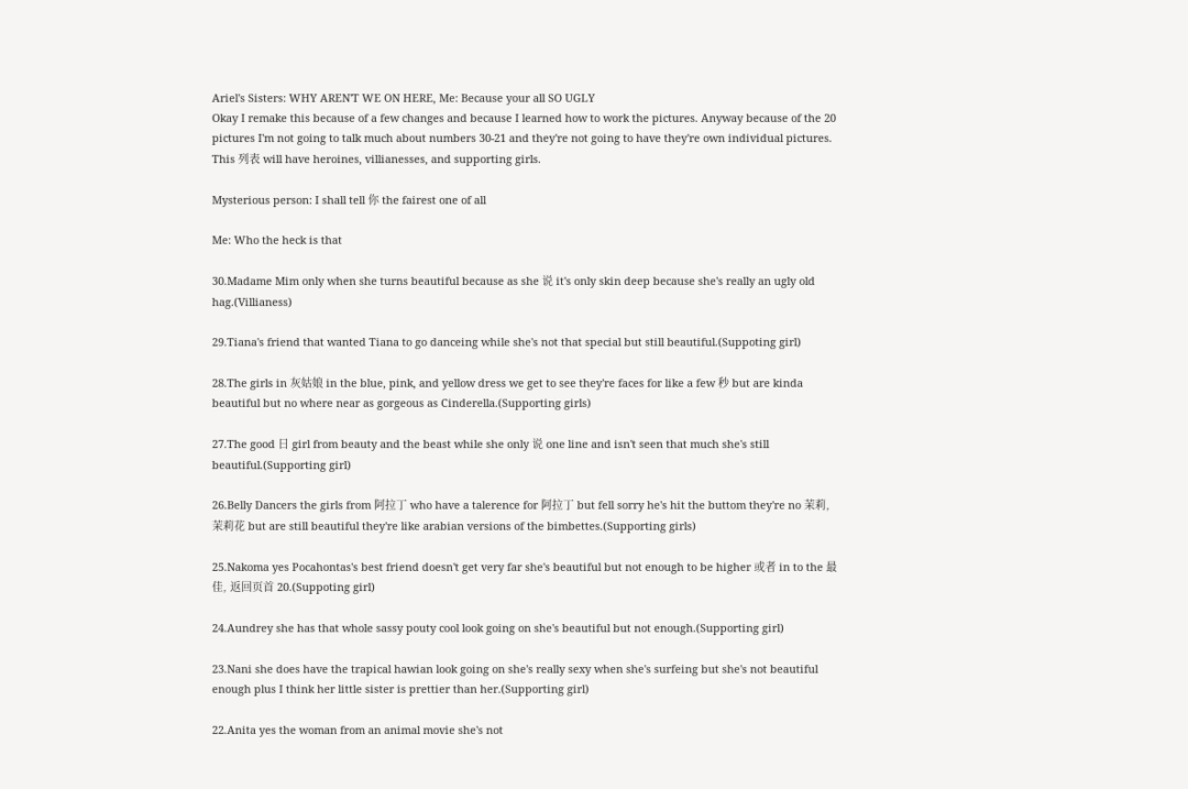Ariel's Sisters: WHY AREN'T WE ON HERE, Me: Because your all SO UGLY
Okay I remake this because of a few changes and because I learned how to work the pictures. Anyway because of the 20 pictures I'm not going to talk much about numbers 30-21 and they're not going to have they're own individual pictures. This 列表 will have heroines, villianesses, and supporting girls.

Mysterious person: I shall tell 你 the fairest one of all

Me: Who the heck is that

30.Madame Mim only when she turns beautiful because as she 说 it's only skin deep because she's really an ugly old hag.(Villianess)

29.Tiana's friend that wanted Tiana to go danceing while she's not that special but still beautiful.(Suppoting girl)

28.The girls in 灰姑娘 in the blue, pink, and yellow dress we get to see they're faces for like a few 秒 but are kinda beautiful but no where near as gorgeous as Cinderella.(Supporting girls)

27.The good 日 girl from beauty and the beast while she only 说 one line and isn't seen that much she's still beautiful.(Supporting girl)

26.Belly Dancers the girls from 阿拉丁 who have a talerence for 阿拉丁 but fell sorry he's hit the buttom they're no 茉莉, 茉莉花 but are still beautiful they're like arabian versions of the bimbettes.(Supporting girls)

25.Nakoma yes Pocahontas's best friend doesn't get very far she's beautiful but not enough to be higher 或者 in to the 最佳, 返回页首 20.(Suppoting girl)

24.Aundrey she has that whole sassy pouty cool look going on she's beautiful but not enough.(Supporting girl)

23.Nani she does have the trapical hawian look going on she's really sexy when she's surfeing but she's not beautiful enough plus I think her little sister is prettier than her.(Supporting girl)

22.Anita yes the woman from an animal movie she's not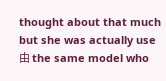thought about that much but she was actually use 由 the same model who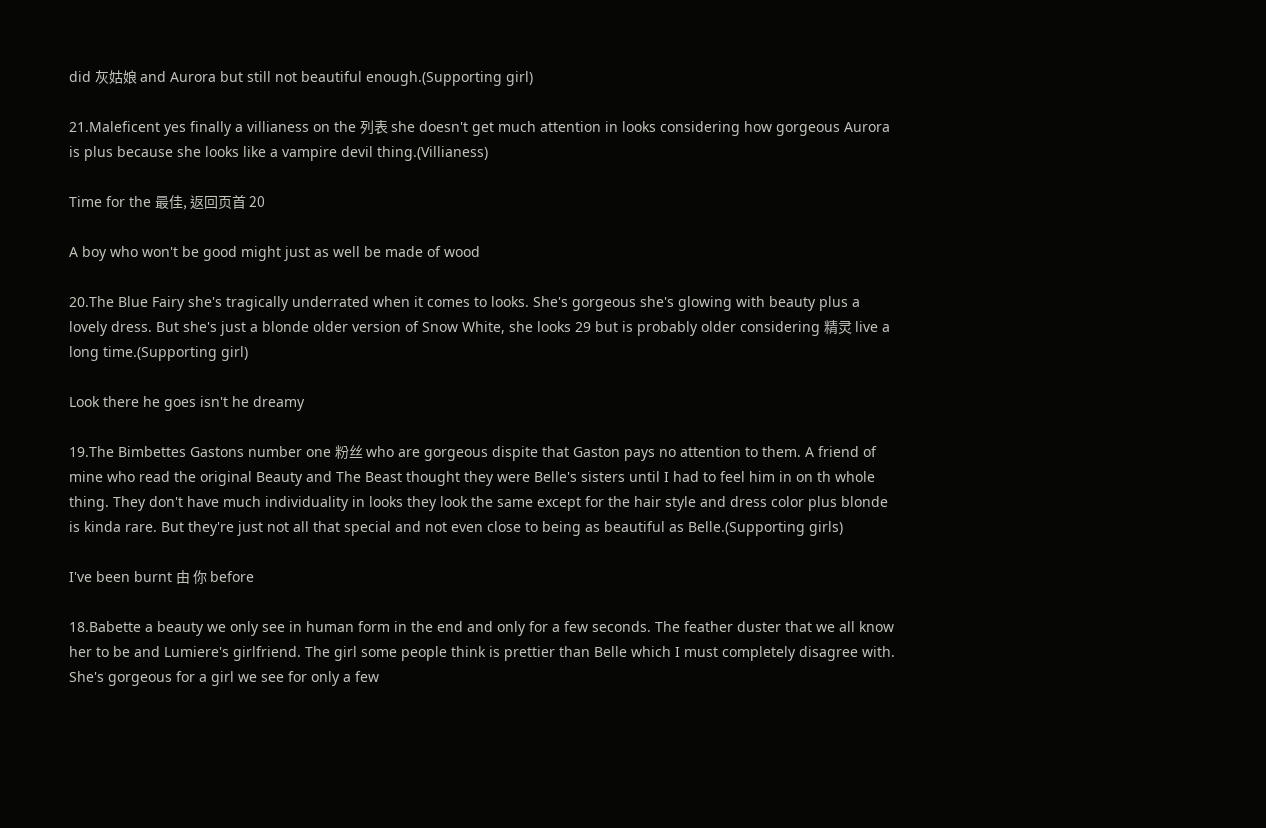did 灰姑娘 and Aurora but still not beautiful enough.(Supporting girl)

21.Maleficent yes finally a villianess on the 列表 she doesn't get much attention in looks considering how gorgeous Aurora is plus because she looks like a vampire devil thing.(Villianess)

Time for the 最佳, 返回页首 20

A boy who won't be good might just as well be made of wood

20.The Blue Fairy she's tragically underrated when it comes to looks. She's gorgeous she's glowing with beauty plus a lovely dress. But she's just a blonde older version of Snow White, she looks 29 but is probably older considering 精灵 live a long time.(Supporting girl)

Look there he goes isn't he dreamy

19.The Bimbettes Gastons number one 粉丝 who are gorgeous dispite that Gaston pays no attention to them. A friend of mine who read the original Beauty and The Beast thought they were Belle's sisters until I had to feel him in on th whole thing. They don't have much individuality in looks they look the same except for the hair style and dress color plus blonde is kinda rare. But they're just not all that special and not even close to being as beautiful as Belle.(Supporting girls)

I've been burnt 由 你 before

18.Babette a beauty we only see in human form in the end and only for a few seconds. The feather duster that we all know her to be and Lumiere's girlfriend. The girl some people think is prettier than Belle which I must completely disagree with. She's gorgeous for a girl we see for only a few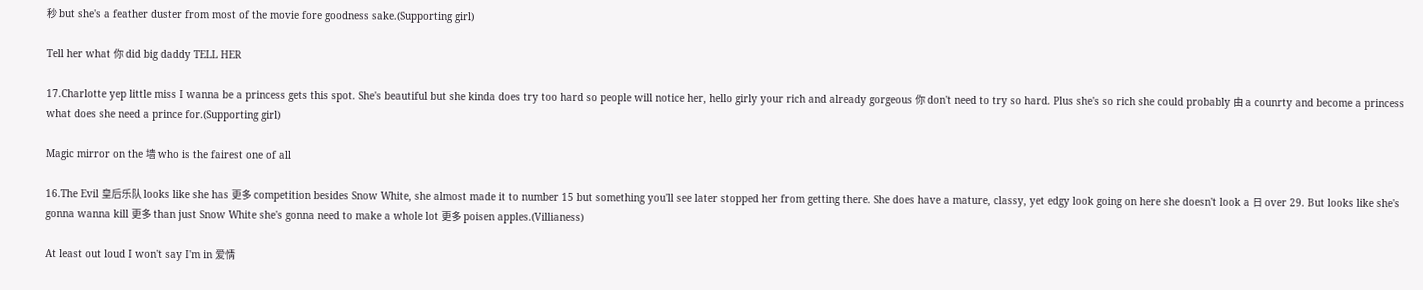秒 but she's a feather duster from most of the movie fore goodness sake.(Supporting girl)

Tell her what 你 did big daddy TELL HER

17.Charlotte yep little miss I wanna be a princess gets this spot. She's beautiful but she kinda does try too hard so people will notice her, hello girly your rich and already gorgeous 你 don't need to try so hard. Plus she's so rich she could probably 由 a counrty and become a princess what does she need a prince for.(Supporting girl)

Magic mirror on the 墙 who is the fairest one of all

16.The Evil 皇后乐队 looks like she has 更多 competition besides Snow White, she almost made it to number 15 but something you'll see later stopped her from getting there. She does have a mature, classy, yet edgy look going on here she doesn't look a 日 over 29. But looks like she's gonna wanna kill 更多 than just Snow White she's gonna need to make a whole lot 更多 poisen apples.(Villianess)

At least out loud I won't say I'm in 爱情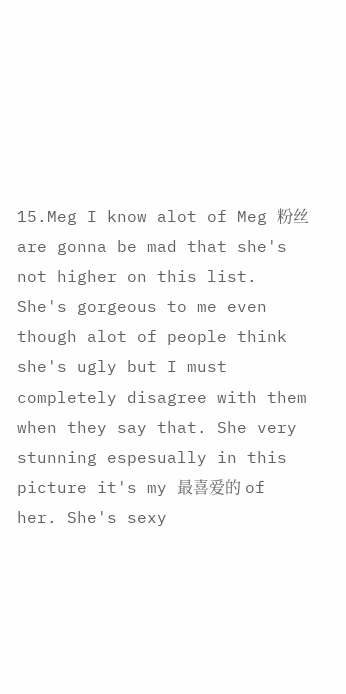15.Meg I know alot of Meg 粉丝 are gonna be mad that she's not higher on this list. She's gorgeous to me even though alot of people think she's ugly but I must completely disagree with them when they say that. She very stunning espesually in this picture it's my 最喜爱的 of her. She's sexy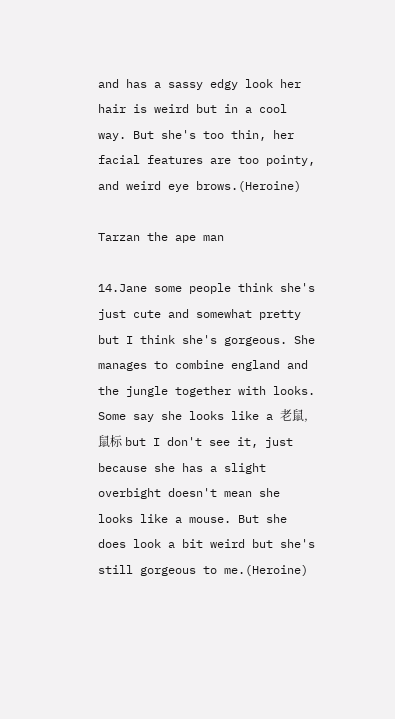and has a sassy edgy look her hair is weird but in a cool way. But she's too thin, her facial features are too pointy, and weird eye brows.(Heroine)

Tarzan the ape man

14.Jane some people think she's just cute and somewhat pretty but I think she's gorgeous. She manages to combine england and the jungle together with looks. Some say she looks like a 老鼠, 鼠标 but I don't see it, just because she has a slight overbight doesn't mean she looks like a mouse. But she does look a bit weird but she's still gorgeous to me.(Heroine)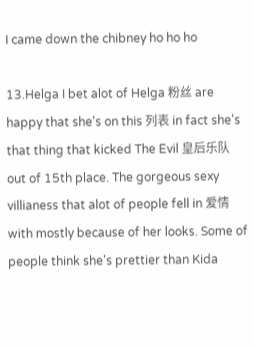I came down the chibney ho ho ho

13.Helga I bet alot of Helga 粉丝 are happy that she's on this 列表 in fact she's that thing that kicked The Evil 皇后乐队 out of 15th place. The gorgeous sexy villianess that alot of people fell in 爱情 with mostly because of her looks. Some of people think she's prettier than Kida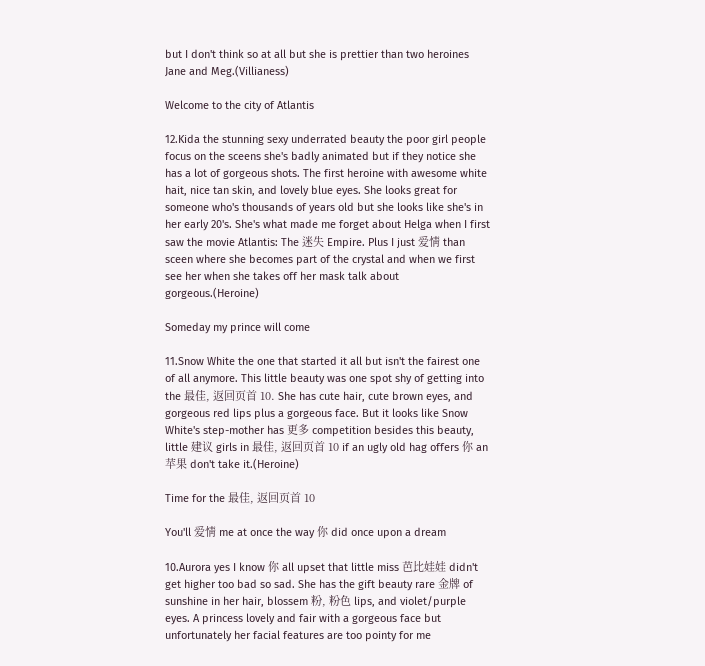but I don't think so at all but she is prettier than two heroines Jane and Meg.(Villianess)

Welcome to the city of Atlantis

12.Kida the stunning sexy underrated beauty the poor girl people focus on the sceens she's badly animated but if they notice she has a lot of gorgeous shots. The first heroine with awesome white hait, nice tan skin, and lovely blue eyes. She looks great for someone who's thousands of years old but she looks like she's in her early 20's. She's what made me forget about Helga when I first saw the movie Atlantis: The 迷失 Empire. Plus I just 爱情 than sceen where she becomes part of the crystal and when we first see her when she takes off her mask talk about gorgeous.(Heroine)

Someday my prince will come

11.Snow White the one that started it all but isn't the fairest one of all anymore. This little beauty was one spot shy of getting into the 最佳, 返回页首 10. She has cute hair, cute brown eyes, and gorgeous red lips plus a gorgeous face. But it looks like Snow White's step-mother has 更多 competition besides this beauty, little 建议 girls in 最佳, 返回页首 10 if an ugly old hag offers 你 an 苹果 don't take it.(Heroine)

Time for the 最佳, 返回页首 10

You'll 爱情 me at once the way 你 did once upon a dream

10.Aurora yes I know 你 all upset that little miss 芭比娃娃 didn't get higher too bad so sad. She has the gift beauty rare 金牌 of sunshine in her hair, blossem 粉, 粉色 lips, and violet/purple eyes. A princess lovely and fair with a gorgeous face but unfortunately her facial features are too pointy for me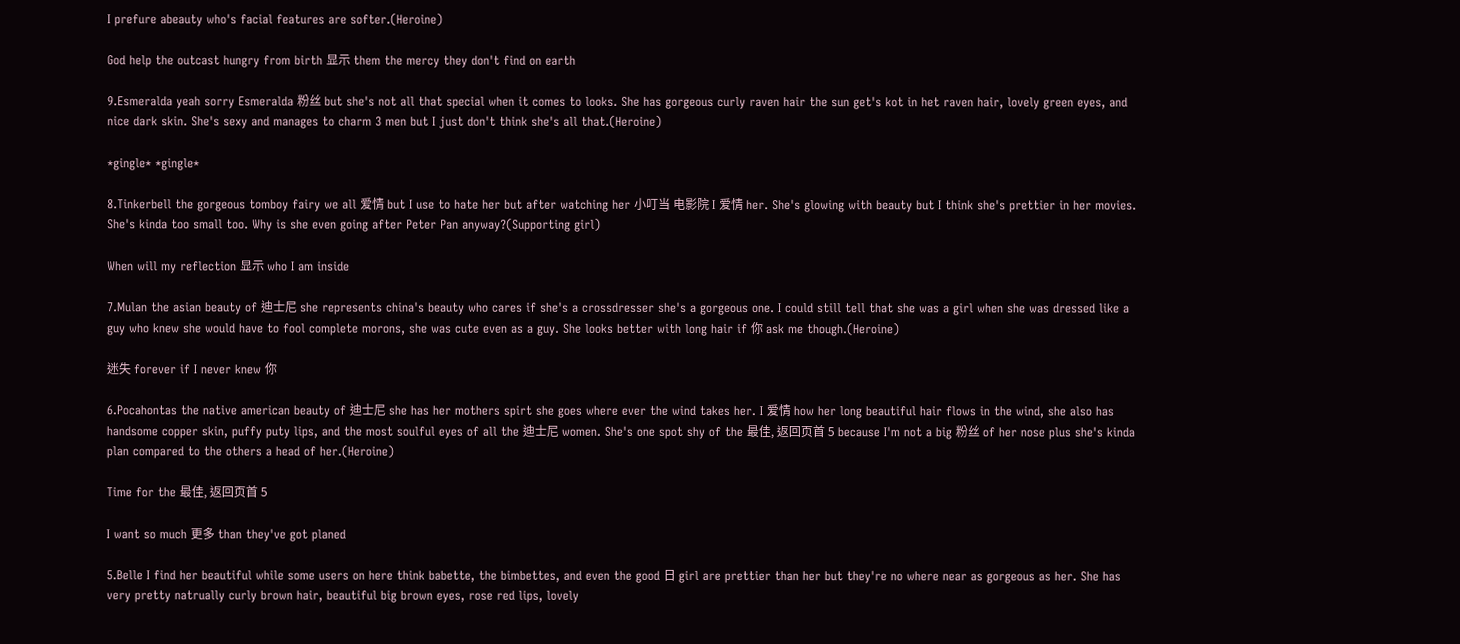I prefure abeauty who's facial features are softer.(Heroine)

God help the outcast hungry from birth 显示 them the mercy they don't find on earth

9.Esmeralda yeah sorry Esmeralda 粉丝 but she's not all that special when it comes to looks. She has gorgeous curly raven hair the sun get's kot in het raven hair, lovely green eyes, and nice dark skin. She's sexy and manages to charm 3 men but I just don't think she's all that.(Heroine)

*gingle* *gingle*

8.Tinkerbell the gorgeous tomboy fairy we all 爱情 but I use to hate her but after watching her 小叮当 电影院 I 爱情 her. She's glowing with beauty but I think she's prettier in her movies. She's kinda too small too. Why is she even going after Peter Pan anyway?(Supporting girl)

When will my reflection 显示 who I am inside

7.Mulan the asian beauty of 迪士尼 she represents china's beauty who cares if she's a crossdresser she's a gorgeous one. I could still tell that she was a girl when she was dressed like a guy who knew she would have to fool complete morons, she was cute even as a guy. She looks better with long hair if 你 ask me though.(Heroine)

迷失 forever if I never knew 你

6.Pocahontas the native american beauty of 迪士尼 she has her mothers spirt she goes where ever the wind takes her. I 爱情 how her long beautiful hair flows in the wind, she also has handsome copper skin, puffy puty lips, and the most soulful eyes of all the 迪士尼 women. She's one spot shy of the 最佳, 返回页首 5 because I'm not a big 粉丝 of her nose plus she's kinda plan compared to the others a head of her.(Heroine)

Time for the 最佳, 返回页首 5

I want so much 更多 than they've got planed

5.Belle I find her beautiful while some users on here think babette, the bimbettes, and even the good 日 girl are prettier than her but they're no where near as gorgeous as her. She has very pretty natrually curly brown hair, beautiful big brown eyes, rose red lips, lovely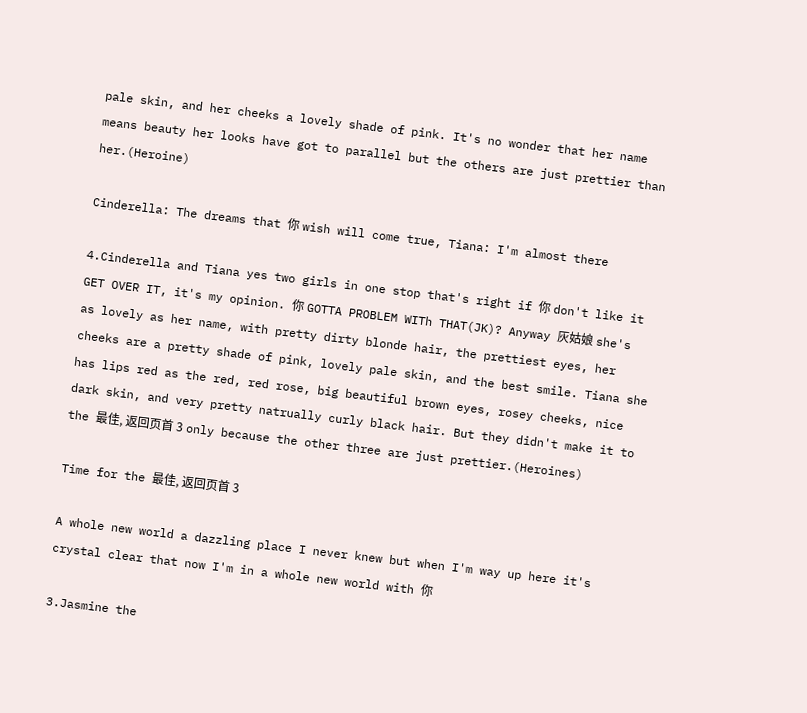pale skin, and her cheeks a lovely shade of pink. It's no wonder that her name means beauty her looks have got to parallel but the others are just prettier than her.(Heroine)

Cinderella: The dreams that 你 wish will come true, Tiana: I'm almost there

4.Cinderella and Tiana yes two girls in one stop that's right if 你 don't like it GET OVER IT, it's my opinion. 你 GOTTA PROBLEM WITh THAT(JK)? Anyway 灰姑娘 she's as lovely as her name, with pretty dirty blonde hair, the prettiest eyes, her cheeks are a pretty shade of pink, lovely pale skin, and the best smile. Tiana she has lips red as the red, red rose, big beautiful brown eyes, rosey cheeks, nice dark skin, and very pretty natrually curly black hair. But they didn't make it to the 最佳, 返回页首 3 only because the other three are just prettier.(Heroines)

Time for the 最佳, 返回页首 3

A whole new world a dazzling place I never knew but when I'm way up here it's crystal clear that now I'm in a whole new world with 你

3.Jasmine the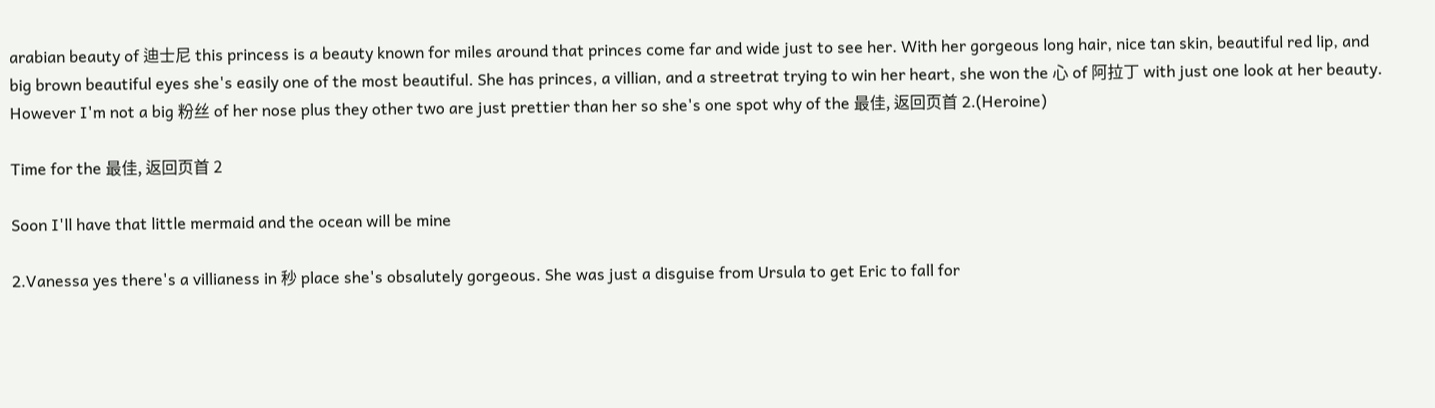arabian beauty of 迪士尼 this princess is a beauty known for miles around that princes come far and wide just to see her. With her gorgeous long hair, nice tan skin, beautiful red lip, and big brown beautiful eyes she's easily one of the most beautiful. She has princes, a villian, and a streetrat trying to win her heart, she won the 心 of 阿拉丁 with just one look at her beauty. However I'm not a big 粉丝 of her nose plus they other two are just prettier than her so she's one spot why of the 最佳, 返回页首 2.(Heroine)

Time for the 最佳, 返回页首 2

Soon I'll have that little mermaid and the ocean will be mine

2.Vanessa yes there's a villianess in 秒 place she's obsalutely gorgeous. She was just a disguise from Ursula to get Eric to fall for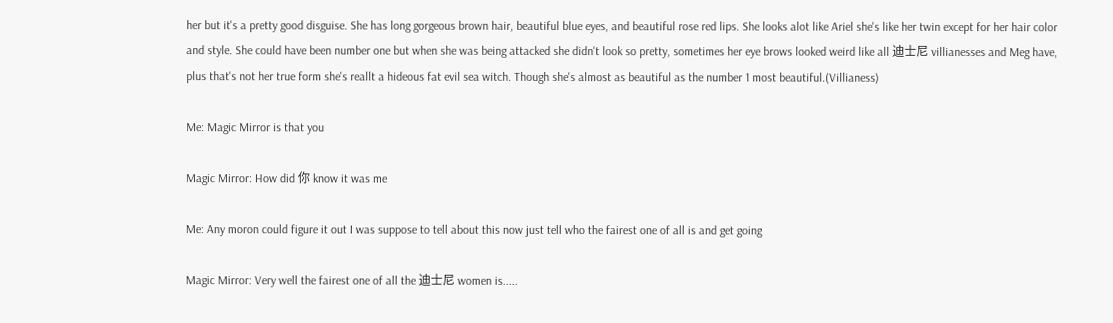her but it's a pretty good disguise. She has long gorgeous brown hair, beautiful blue eyes, and beautiful rose red lips. She looks alot like Ariel she's like her twin except for her hair color and style. She could have been number one but when she was being attacked she didn't look so pretty, sometimes her eye brows looked weird like all 迪士尼 villianesses and Meg have, plus that's not her true form she's reallt a hideous fat evil sea witch. Though she's almost as beautiful as the number 1 most beautiful.(Villianess)

Me: Magic Mirror is that you

Magic Mirror: How did 你 know it was me

Me: Any moron could figure it out I was suppose to tell about this now just tell who the fairest one of all is and get going

Magic Mirror: Very well the fairest one of all the 迪士尼 women is.....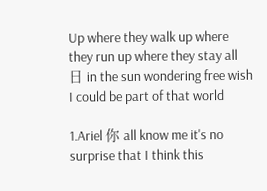Up where they walk up where they run up where they stay all 日 in the sun wondering free wish I could be part of that world

1.Ariel 你 all know me it's no surprise that I think this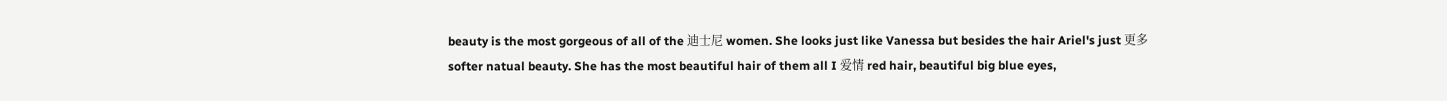beauty is the most gorgeous of all of the 迪士尼 women. She looks just like Vanessa but besides the hair Ariel's just 更多 softer natual beauty. She has the most beautiful hair of them all I 爱情 red hair, beautiful big blue eyes,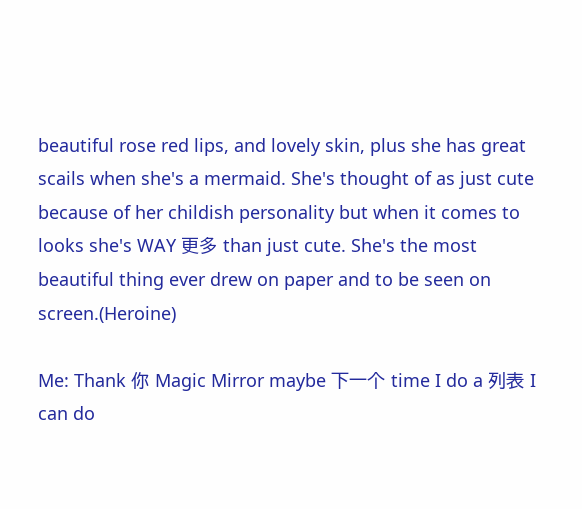beautiful rose red lips, and lovely skin, plus she has great scails when she's a mermaid. She's thought of as just cute because of her childish personality but when it comes to looks she's WAY 更多 than just cute. She's the most beautiful thing ever drew on paper and to be seen on screen.(Heroine)

Me: Thank 你 Magic Mirror maybe 下一个 time I do a 列表 I can do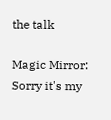the talk

Magic Mirror: Sorry it's my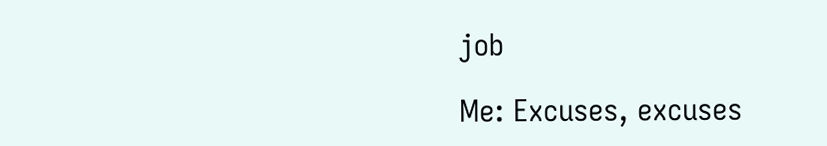job

Me: Excuses, excuses